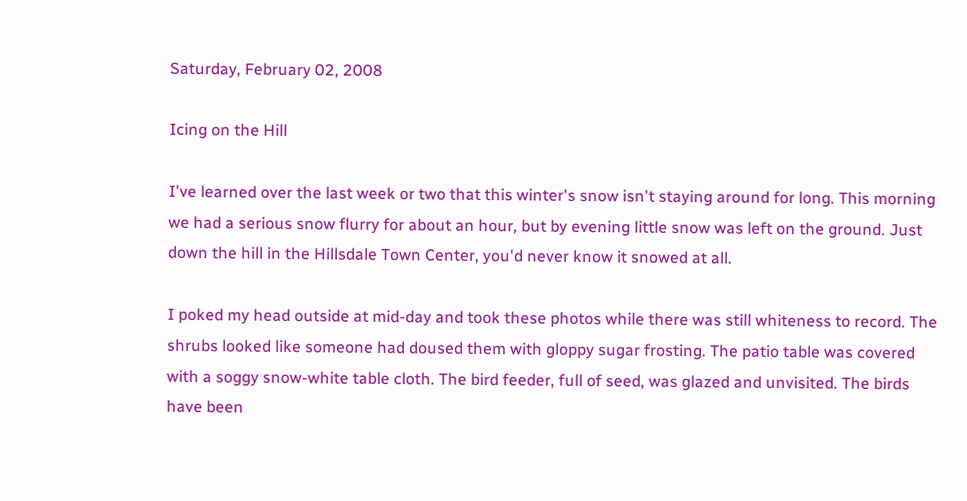Saturday, February 02, 2008

Icing on the Hill

I've learned over the last week or two that this winter's snow isn't staying around for long. This morning we had a serious snow flurry for about an hour, but by evening little snow was left on the ground. Just down the hill in the Hillsdale Town Center, you'd never know it snowed at all.

I poked my head outside at mid-day and took these photos while there was still whiteness to record. The shrubs looked like someone had doused them with gloppy sugar frosting. The patio table was covered with a soggy snow-white table cloth. The bird feeder, full of seed, was glazed and unvisited. The birds have been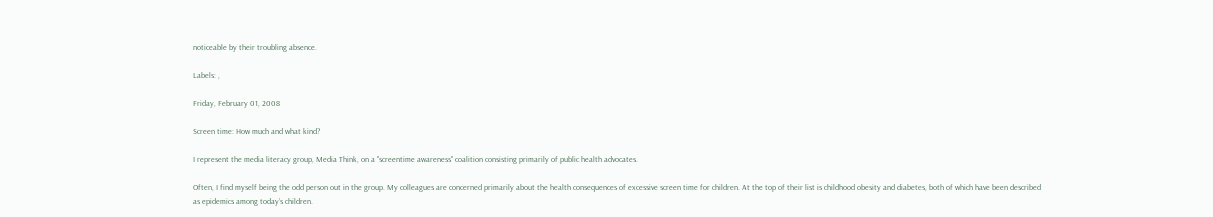noticeable by their troubling absence.

Labels: ,

Friday, February 01, 2008

Screen time: How much and what kind?

I represent the media literacy group, Media Think, on a "screentime awareness" coalition consisting primarily of public health advocates.

Often, I find myself being the odd person out in the group. My colleagues are concerned primarily about the health consequences of excessive screen time for children. At the top of their list is childhood obesity and diabetes, both of which have been described as epidemics among today’s children.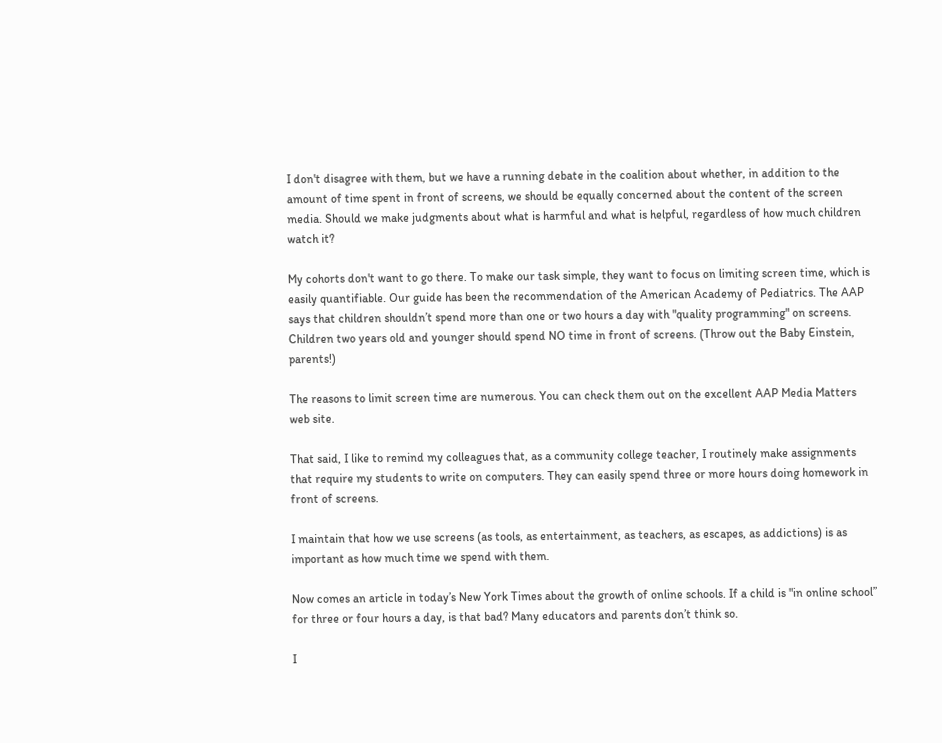I don't disagree with them, but we have a running debate in the coalition about whether, in addition to the amount of time spent in front of screens, we should be equally concerned about the content of the screen media. Should we make judgments about what is harmful and what is helpful, regardless of how much children watch it?

My cohorts don't want to go there. To make our task simple, they want to focus on limiting screen time, which is easily quantifiable. Our guide has been the recommendation of the American Academy of Pediatrics. The AAP says that children shouldn’t spend more than one or two hours a day with "quality programming" on screens. Children two years old and younger should spend NO time in front of screens. (Throw out the Baby Einstein, parents!)

The reasons to limit screen time are numerous. You can check them out on the excellent AAP Media Matters web site.

That said, I like to remind my colleagues that, as a community college teacher, I routinely make assignments that require my students to write on computers. They can easily spend three or more hours doing homework in front of screens.

I maintain that how we use screens (as tools, as entertainment, as teachers, as escapes, as addictions) is as important as how much time we spend with them.

Now comes an article in today’s New York Times about the growth of online schools. If a child is "in online school” for three or four hours a day, is that bad? Many educators and parents don’t think so.

I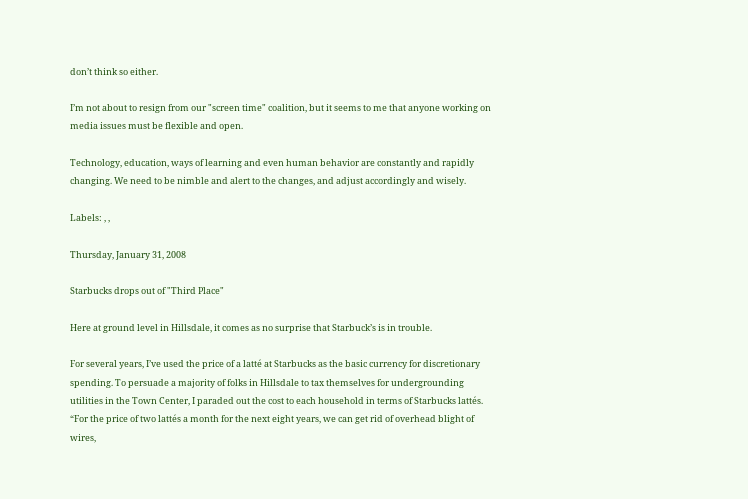don’t think so either.

I’m not about to resign from our "screen time" coalition, but it seems to me that anyone working on media issues must be flexible and open.

Technology, education, ways of learning and even human behavior are constantly and rapidly changing. We need to be nimble and alert to the changes, and adjust accordingly and wisely.

Labels: , ,

Thursday, January 31, 2008

Starbucks drops out of "Third Place"

Here at ground level in Hillsdale, it comes as no surprise that Starbuck’s is in trouble.

For several years, I’ve used the price of a latté at Starbucks as the basic currency for discretionary spending. To persuade a majority of folks in Hillsdale to tax themselves for undergrounding utilities in the Town Center, I paraded out the cost to each household in terms of Starbucks lattés. “For the price of two lattés a month for the next eight years, we can get rid of overhead blight of wires,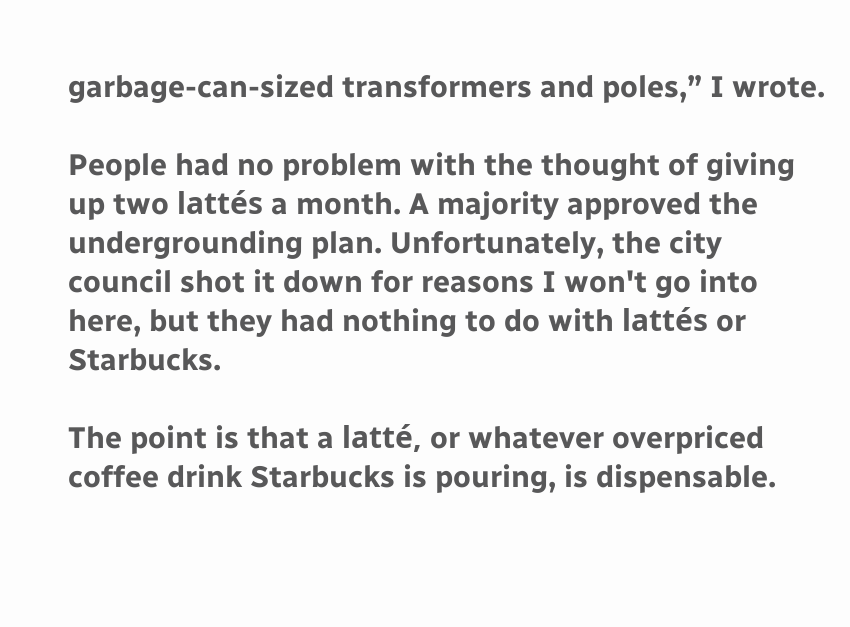garbage-can-sized transformers and poles,” I wrote.

People had no problem with the thought of giving up two lattés a month. A majority approved the undergrounding plan. Unfortunately, the city council shot it down for reasons I won't go into here, but they had nothing to do with lattés or Starbucks.

The point is that a latté, or whatever overpriced coffee drink Starbucks is pouring, is dispensable.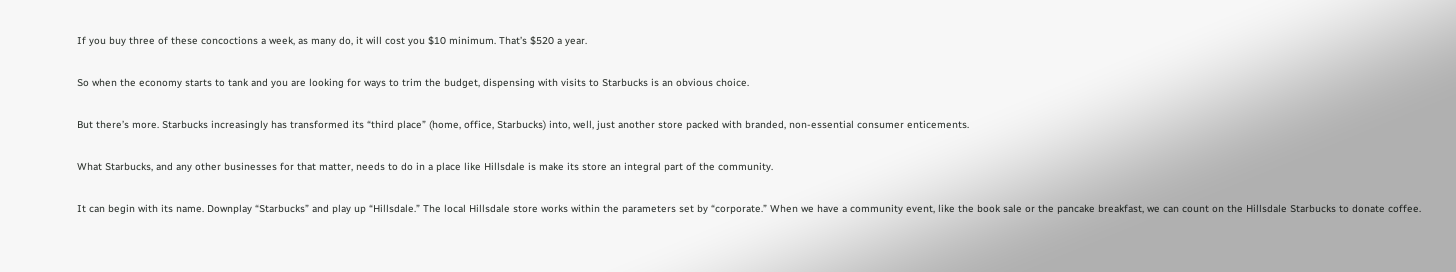If you buy three of these concoctions a week, as many do, it will cost you $10 minimum. That’s $520 a year.

So when the economy starts to tank and you are looking for ways to trim the budget, dispensing with visits to Starbucks is an obvious choice.

But there’s more. Starbucks increasingly has transformed its “third place” (home, office, Starbucks) into, well, just another store packed with branded, non-essential consumer enticements.

What Starbucks, and any other businesses for that matter, needs to do in a place like Hillsdale is make its store an integral part of the community.

It can begin with its name. Downplay “Starbucks” and play up “Hillsdale.” The local Hillsdale store works within the parameters set by “corporate.” When we have a community event, like the book sale or the pancake breakfast, we can count on the Hillsdale Starbucks to donate coffee.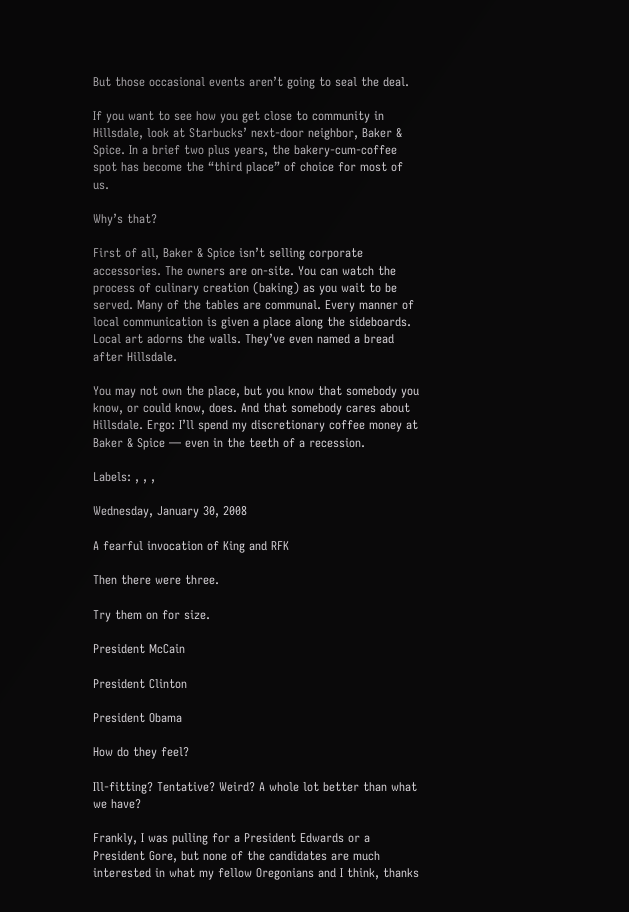But those occasional events aren’t going to seal the deal.

If you want to see how you get close to community in Hillsdale, look at Starbucks’ next-door neighbor, Baker & Spice. In a brief two plus years, the bakery-cum-coffee spot has become the “third place” of choice for most of us.

Why’s that?

First of all, Baker & Spice isn’t selling corporate accessories. The owners are on-site. You can watch the process of culinary creation (baking) as you wait to be served. Many of the tables are communal. Every manner of local communication is given a place along the sideboards. Local art adorns the walls. They’ve even named a bread after Hillsdale.

You may not own the place, but you know that somebody you know, or could know, does. And that somebody cares about Hillsdale. Ergo: I’ll spend my discretionary coffee money at Baker & Spice — even in the teeth of a recession.

Labels: , , ,

Wednesday, January 30, 2008

A fearful invocation of King and RFK

Then there were three.

Try them on for size.

President McCain

President Clinton

President Obama

How do they feel?

Ill-fitting? Tentative? Weird? A whole lot better than what we have?

Frankly, I was pulling for a President Edwards or a President Gore, but none of the candidates are much interested in what my fellow Oregonians and I think, thanks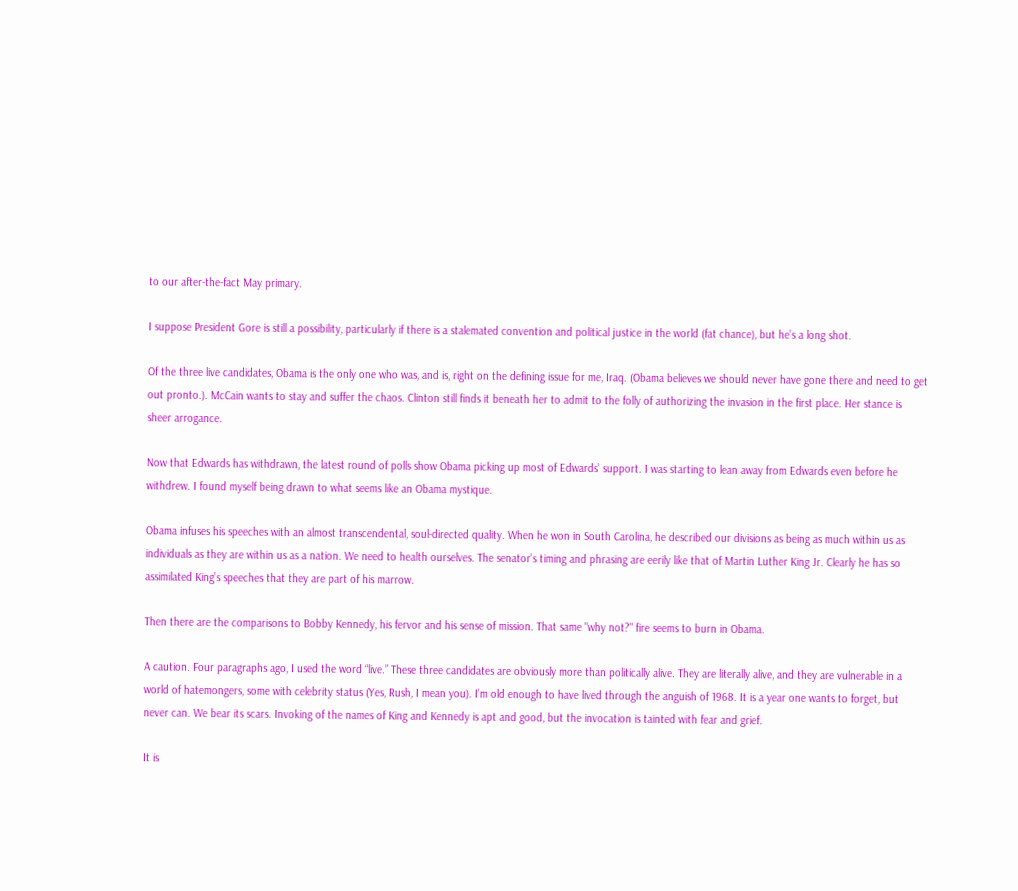to our after-the-fact May primary.

I suppose President Gore is still a possibility, particularly if there is a stalemated convention and political justice in the world (fat chance), but he’s a long shot.

Of the three live candidates, Obama is the only one who was, and is, right on the defining issue for me, Iraq. (Obama believes we should never have gone there and need to get out pronto.). McCain wants to stay and suffer the chaos. Clinton still finds it beneath her to admit to the folly of authorizing the invasion in the first place. Her stance is sheer arrogance.

Now that Edwards has withdrawn, the latest round of polls show Obama picking up most of Edwards’ support. I was starting to lean away from Edwards even before he withdrew. I found myself being drawn to what seems like an Obama mystique.

Obama infuses his speeches with an almost transcendental, soul-directed quality. When he won in South Carolina, he described our divisions as being as much within us as individuals as they are within us as a nation. We need to health ourselves. The senator’s timing and phrasing are eerily like that of Martin Luther King Jr. Clearly he has so assimilated King’s speeches that they are part of his marrow.

Then there are the comparisons to Bobby Kennedy, his fervor and his sense of mission. That same "why not?" fire seems to burn in Obama.

A caution. Four paragraphs ago, I used the word “live.” These three candidates are obviously more than politically alive. They are literally alive, and they are vulnerable in a world of hatemongers, some with celebrity status (Yes, Rush, I mean you). I’m old enough to have lived through the anguish of 1968. It is a year one wants to forget, but never can. We bear its scars. Invoking of the names of King and Kennedy is apt and good, but the invocation is tainted with fear and grief.

It is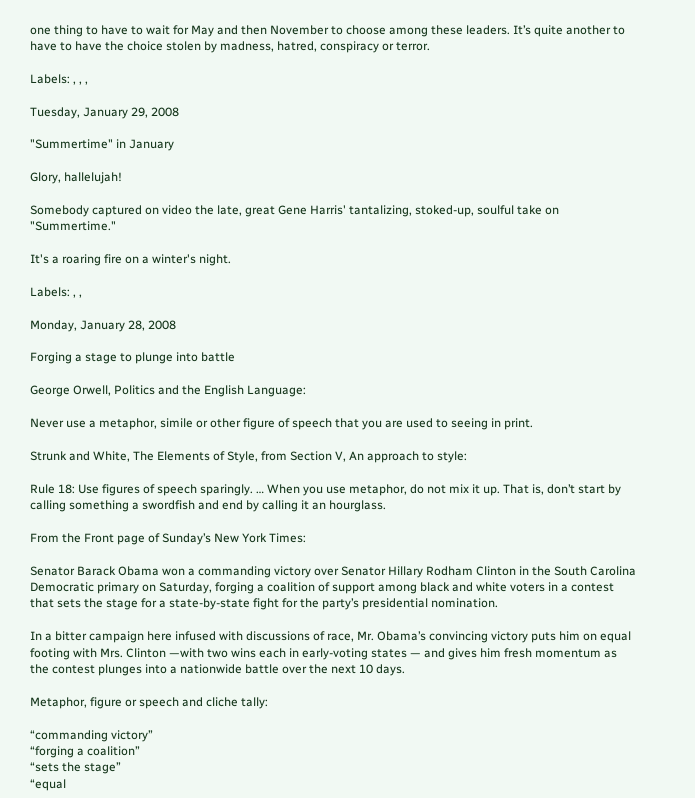one thing to have to wait for May and then November to choose among these leaders. It’s quite another to have to have the choice stolen by madness, hatred, conspiracy or terror.

Labels: , , ,

Tuesday, January 29, 2008

"Summertime" in January

Glory, hallelujah!

Somebody captured on video the late, great Gene Harris' tantalizing, stoked-up, soulful take on "Summertime."

It's a roaring fire on a winter's night.

Labels: , ,

Monday, January 28, 2008

Forging a stage to plunge into battle

George Orwell, Politics and the English Language:

Never use a metaphor, simile or other figure of speech that you are used to seeing in print.

Strunk and White, The Elements of Style, from Section V, An approach to style:

Rule 18: Use figures of speech sparingly. … When you use metaphor, do not mix it up. That is, don’t start by calling something a swordfish and end by calling it an hourglass.

From the Front page of Sunday’s New York Times:

Senator Barack Obama won a commanding victory over Senator Hillary Rodham Clinton in the South Carolina Democratic primary on Saturday, forging a coalition of support among black and white voters in a contest that sets the stage for a state-by-state fight for the party’s presidential nomination.

In a bitter campaign here infused with discussions of race, Mr. Obama’s convincing victory puts him on equal footing with Mrs. Clinton —with two wins each in early-voting states — and gives him fresh momentum as the contest plunges into a nationwide battle over the next 10 days.

Metaphor, figure or speech and cliche tally:

“commanding victory”
“forging a coalition”
“sets the stage”
“equal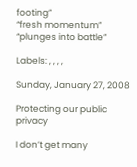footing”
“fresh momentum”
“plunges into battle”

Labels: , , , ,

Sunday, January 27, 2008

Protecting our public privacy

I don’t get many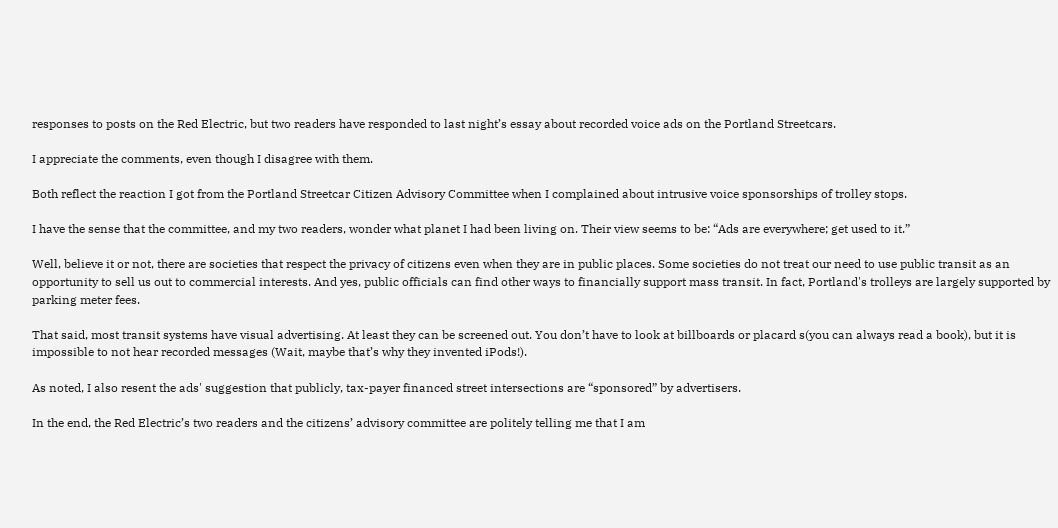responses to posts on the Red Electric, but two readers have responded to last night’s essay about recorded voice ads on the Portland Streetcars.

I appreciate the comments, even though I disagree with them.

Both reflect the reaction I got from the Portland Streetcar Citizen Advisory Committee when I complained about intrusive voice sponsorships of trolley stops.

I have the sense that the committee, and my two readers, wonder what planet I had been living on. Their view seems to be: “Ads are everywhere; get used to it.”

Well, believe it or not, there are societies that respect the privacy of citizens even when they are in public places. Some societies do not treat our need to use public transit as an opportunity to sell us out to commercial interests. And yes, public officials can find other ways to financially support mass transit. In fact, Portland's trolleys are largely supported by parking meter fees.

That said, most transit systems have visual advertising. At least they can be screened out. You don’t have to look at billboards or placard s(you can always read a book), but it is impossible to not hear recorded messages (Wait, maybe that’s why they invented iPods!).

As noted, I also resent the ads' suggestion that publicly, tax-payer financed street intersections are “sponsored” by advertisers.

In the end, the Red Electric’s two readers and the citizens’ advisory committee are politely telling me that I am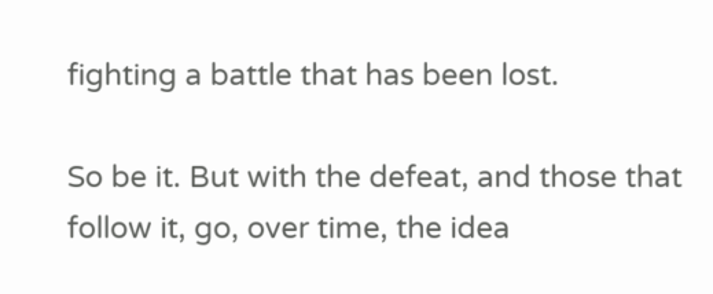fighting a battle that has been lost.

So be it. But with the defeat, and those that follow it, go, over time, the idea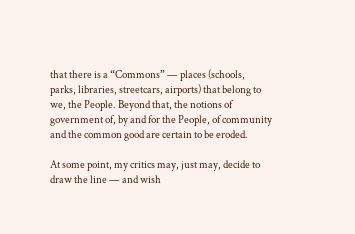that there is a “Commons” — places (schools, parks, libraries, streetcars, airports) that belong to we, the People. Beyond that, the notions of government of, by and for the People, of community and the common good are certain to be eroded.

At some point, my critics may, just may, decide to draw the line — and wish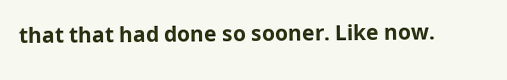that that had done so sooner. Like now.